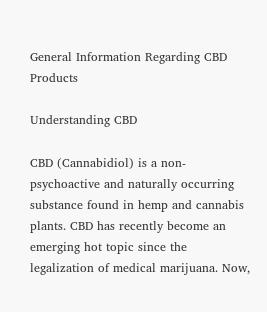General Information Regarding CBD Products

Understanding CBD

CBD (Cannabidiol) is a non-psychoactive and naturally occurring substance found in hemp and cannabis plants. CBD has recently become an emerging hot topic since the legalization of medical marijuana. Now,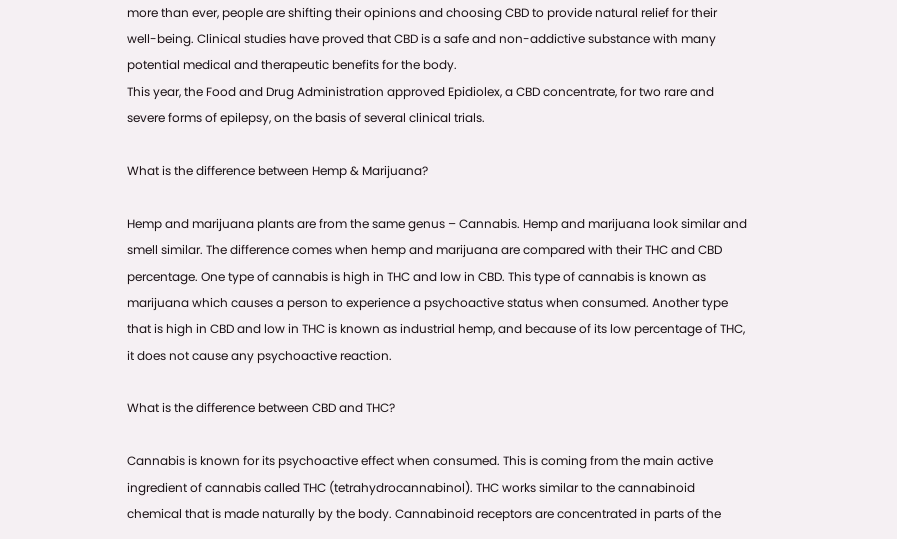more than ever, people are shifting their opinions and choosing CBD to provide natural relief for their well-being. Clinical studies have proved that CBD is a safe and non-addictive substance with many potential medical and therapeutic benefits for the body.
This year, the Food and Drug Administration approved Epidiolex, a CBD concentrate, for two rare and severe forms of epilepsy, on the basis of several clinical trials.

What is the difference between Hemp & Marijuana?

Hemp and marijuana plants are from the same genus – Cannabis. Hemp and marijuana look similar and smell similar. The difference comes when hemp and marijuana are compared with their THC and CBD percentage. One type of cannabis is high in THC and low in CBD. This type of cannabis is known as marijuana which causes a person to experience a psychoactive status when consumed. Another type that is high in CBD and low in THC is known as industrial hemp, and because of its low percentage of THC, it does not cause any psychoactive reaction.

What is the difference between CBD and THC?

Cannabis is known for its psychoactive effect when consumed. This is coming from the main active ingredient of cannabis called THC (tetrahydrocannabinol). THC works similar to the cannabinoid chemical that is made naturally by the body. Cannabinoid receptors are concentrated in parts of the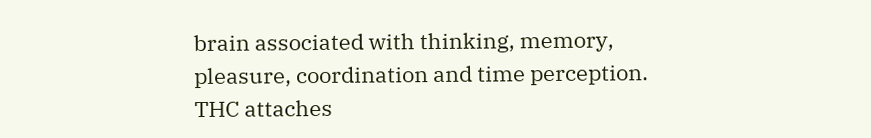brain associated with thinking, memory, pleasure, coordination and time perception. THC attaches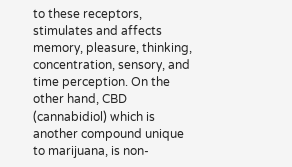to these receptors, stimulates and affects memory, pleasure, thinking, concentration, sensory, and time perception. On the other hand, CBD (cannabidiol) which is another compound unique to marijuana, is non-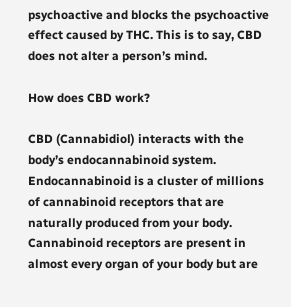psychoactive and blocks the psychoactive effect caused by THC. This is to say, CBD does not alter a person’s mind.

How does CBD work?

CBD (Cannabidiol) interacts with the body’s endocannabinoid system. Endocannabinoid is a cluster of millions of cannabinoid receptors that are naturally produced from your body. Cannabinoid receptors are present in almost every organ of your body but are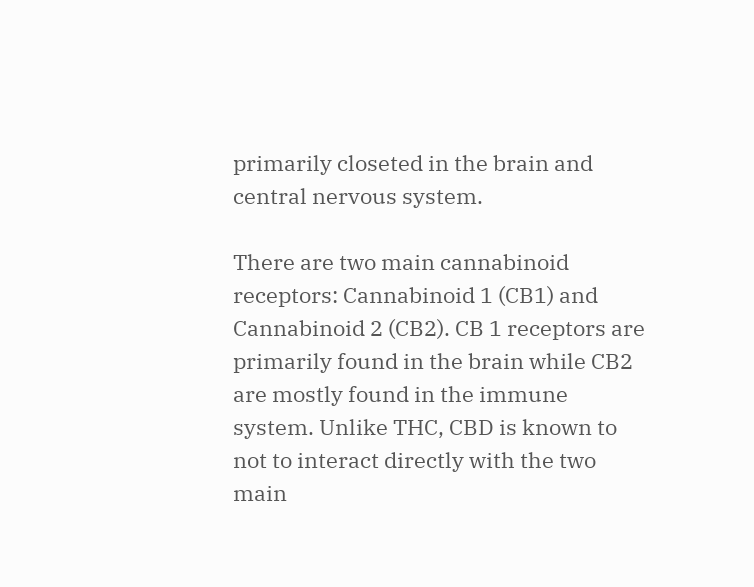primarily closeted in the brain and central nervous system.

There are two main cannabinoid receptors: Cannabinoid 1 (CB1) and Cannabinoid 2 (CB2). CB 1 receptors are primarily found in the brain while CB2 are mostly found in the immune system. Unlike THC, CBD is known to not to interact directly with the two main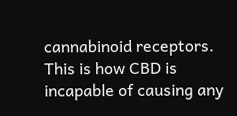cannabinoid receptors. This is how CBD is incapable of causing any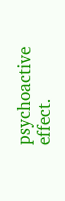psychoactive effect.